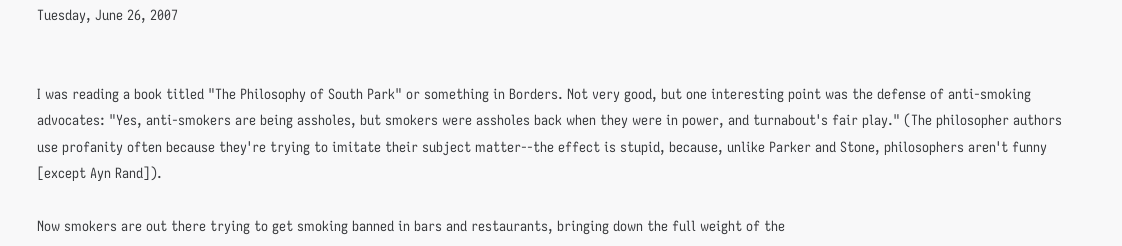Tuesday, June 26, 2007


I was reading a book titled "The Philosophy of South Park" or something in Borders. Not very good, but one interesting point was the defense of anti-smoking advocates: "Yes, anti-smokers are being assholes, but smokers were assholes back when they were in power, and turnabout's fair play." (The philosopher authors use profanity often because they're trying to imitate their subject matter--the effect is stupid, because, unlike Parker and Stone, philosophers aren't funny [except Ayn Rand]).

Now smokers are out there trying to get smoking banned in bars and restaurants, bringing down the full weight of the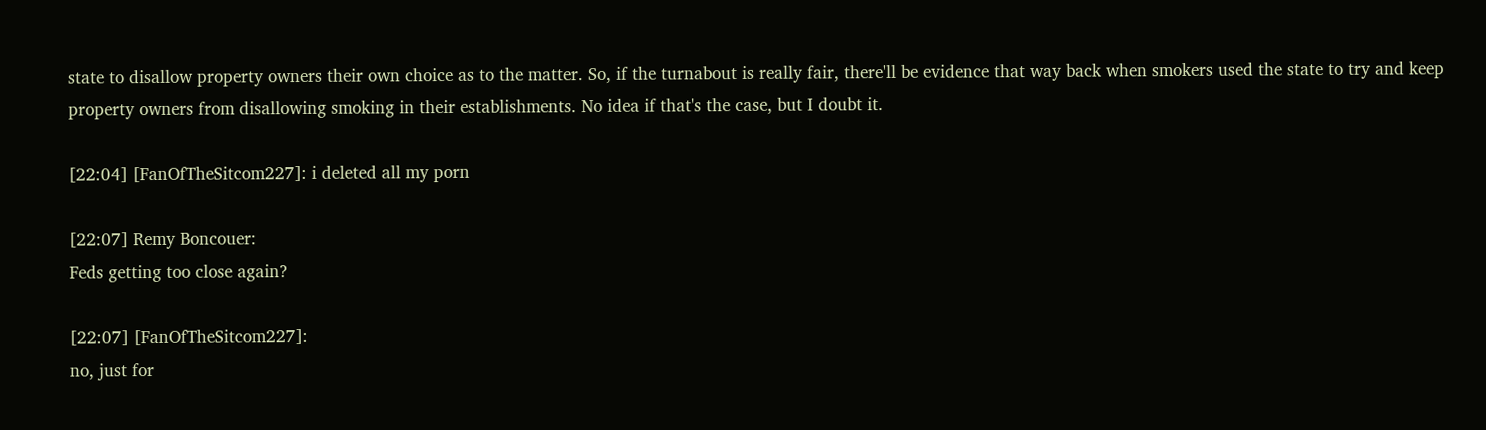state to disallow property owners their own choice as to the matter. So, if the turnabout is really fair, there'll be evidence that way back when smokers used the state to try and keep property owners from disallowing smoking in their establishments. No idea if that's the case, but I doubt it.

[22:04] [FanOfTheSitcom227]: i deleted all my porn

[22:07] Remy Boncouer:
Feds getting too close again?

[22:07] [FanOfTheSitcom227]:
no, just for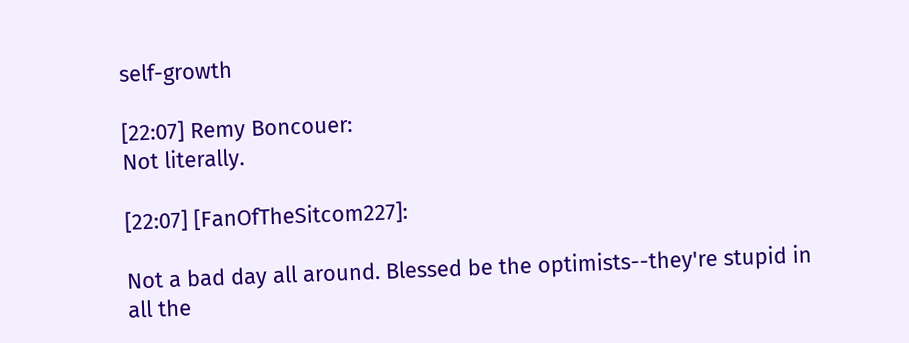self-growth

[22:07] Remy Boncouer:
Not literally.

[22:07] [FanOfTheSitcom227]:

Not a bad day all around. Blessed be the optimists--they're stupid in all the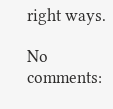right ways.

No comments: